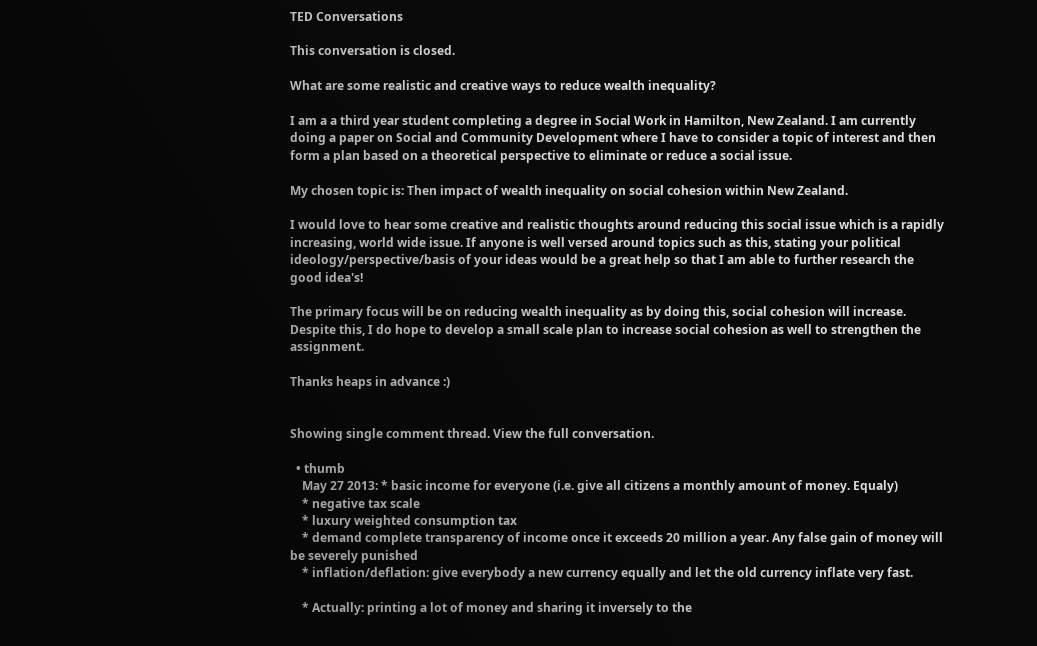TED Conversations

This conversation is closed.

What are some realistic and creative ways to reduce wealth inequality?

I am a a third year student completing a degree in Social Work in Hamilton, New Zealand. I am currently doing a paper on Social and Community Development where I have to consider a topic of interest and then form a plan based on a theoretical perspective to eliminate or reduce a social issue.

My chosen topic is: Then impact of wealth inequality on social cohesion within New Zealand.

I would love to hear some creative and realistic thoughts around reducing this social issue which is a rapidly increasing, world wide issue. If anyone is well versed around topics such as this, stating your political ideology/perspective/basis of your ideas would be a great help so that I am able to further research the good idea's!

The primary focus will be on reducing wealth inequality as by doing this, social cohesion will increase. Despite this, I do hope to develop a small scale plan to increase social cohesion as well to strengthen the assignment.

Thanks heaps in advance :)


Showing single comment thread. View the full conversation.

  • thumb
    May 27 2013: * basic income for everyone (i.e. give all citizens a monthly amount of money. Equaly)
    * negative tax scale
    * luxury weighted consumption tax
    * demand complete transparency of income once it exceeds 20 million a year. Any false gain of money will be severely punished
    * inflation/deflation: give everybody a new currency equally and let the old currency inflate very fast.

    * Actually: printing a lot of money and sharing it inversely to the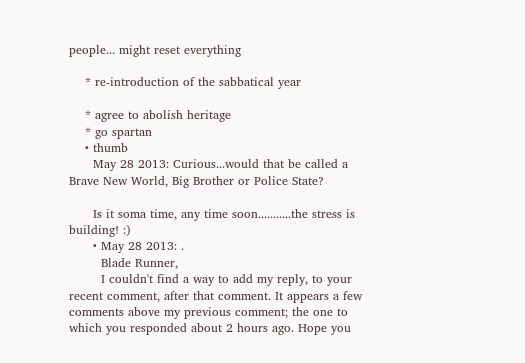people... might reset everything

    * re-introduction of the sabbatical year

    * agree to abolish heritage
    * go spartan
    • thumb
      May 28 2013: Curious...would that be called a Brave New World, Big Brother or Police State?

      Is it soma time, any time soon...........the stress is building! :)
      • May 28 2013: .
        Blade Runner,
        I couldn't find a way to add my reply, to your recent comment, after that comment. It appears a few comments above my previous comment; the one to which you responded about 2 hours ago. Hope you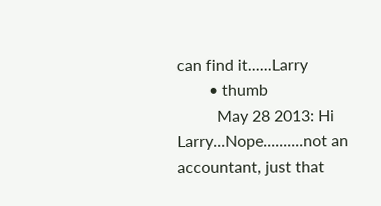can find it......Larry
        • thumb
          May 28 2013: Hi Larry...Nope..........not an accountant, just that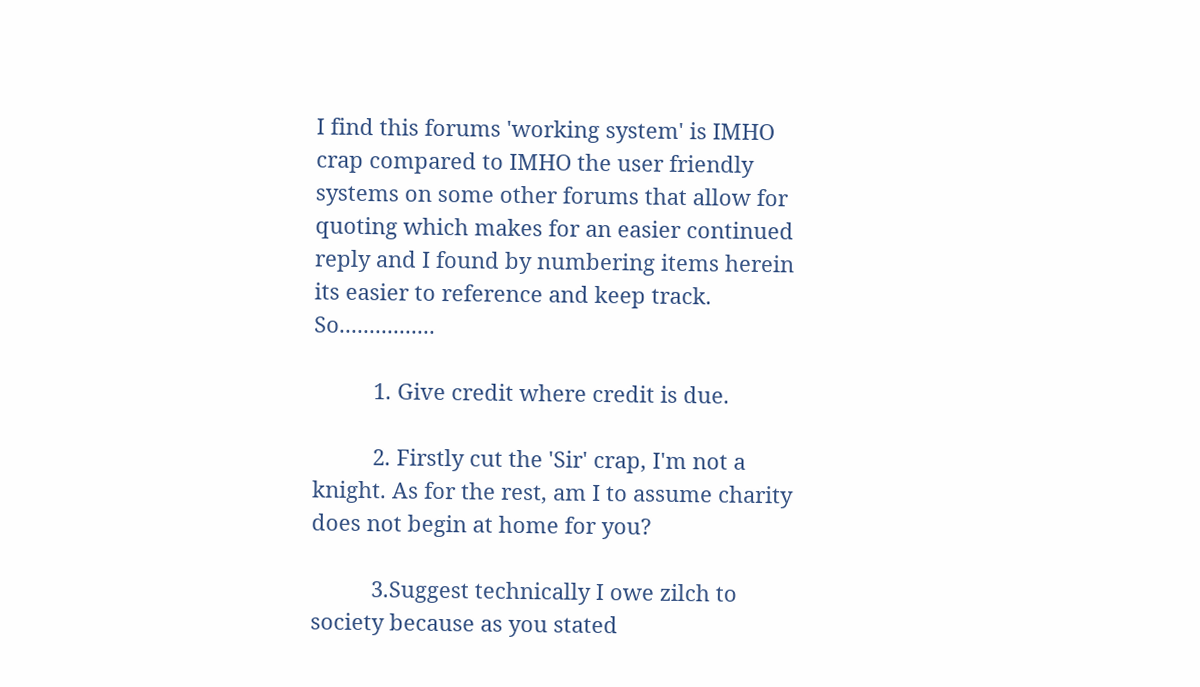I find this forums 'working system' is IMHO crap compared to IMHO the user friendly systems on some other forums that allow for quoting which makes for an easier continued reply and I found by numbering items herein its easier to reference and keep track. So................

          1. Give credit where credit is due.

          2. Firstly cut the 'Sir' crap, I'm not a knight. As for the rest, am I to assume charity does not begin at home for you?

          3.Suggest technically I owe zilch to society because as you stated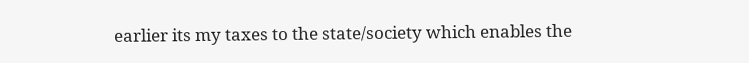earlier its my taxes to the state/society which enables the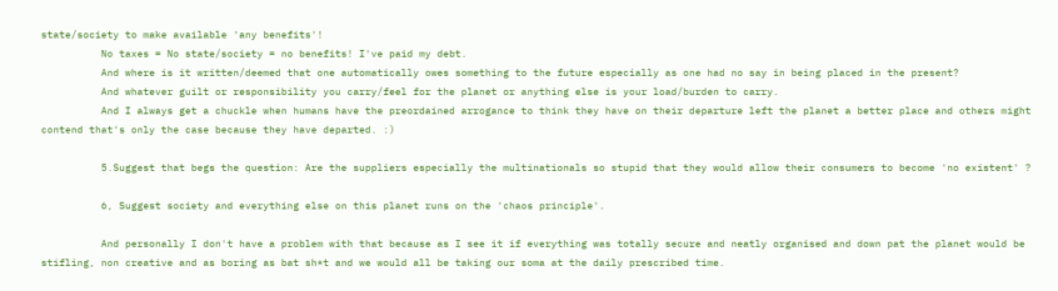state/society to make available 'any benefits'!
          No taxes = No state/society = no benefits! I've paid my debt.
          And where is it written/deemed that one automatically owes something to the future especially as one had no say in being placed in the present?
          And whatever guilt or responsibility you carry/feel for the planet or anything else is your load/burden to carry.
          And I always get a chuckle when humans have the preordained arrogance to think they have on their departure left the planet a better place and others might contend that's only the case because they have departed. :)

          5.Suggest that begs the question: Are the suppliers especially the multinationals so stupid that they would allow their consumers to become 'no existent' ?

          6, Suggest society and everything else on this planet runs on the 'chaos principle'.

          And personally I don't have a problem with that because as I see it if everything was totally secure and neatly organised and down pat the planet would be stifling, non creative and as boring as bat sh*t and we would all be taking our soma at the daily prescribed time.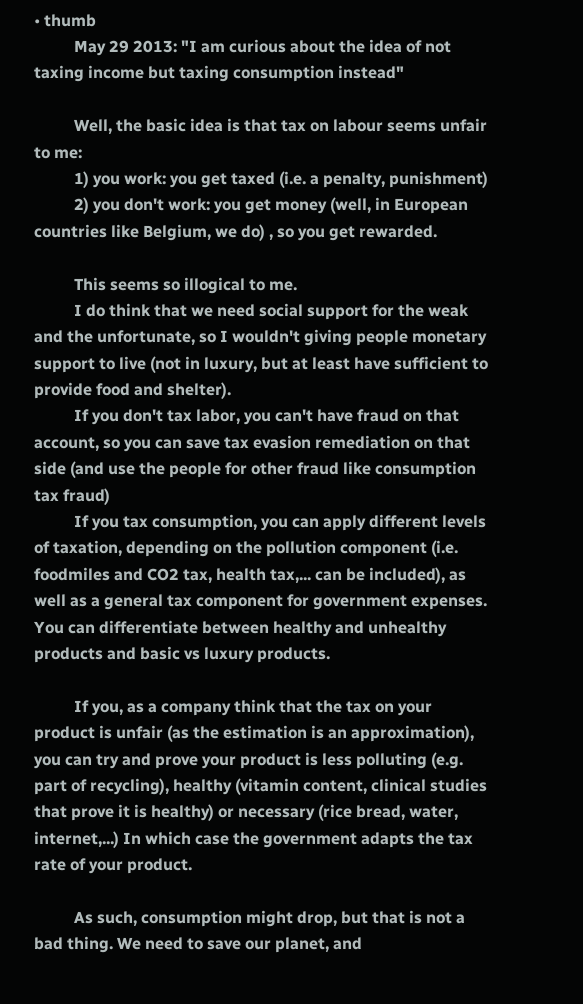• thumb
          May 29 2013: "I am curious about the idea of not taxing income but taxing consumption instead"

          Well, the basic idea is that tax on labour seems unfair to me:
          1) you work: you get taxed (i.e. a penalty, punishment)
          2) you don't work: you get money (well, in European countries like Belgium, we do) , so you get rewarded.

          This seems so illogical to me.
          I do think that we need social support for the weak and the unfortunate, so I wouldn't giving people monetary support to live (not in luxury, but at least have sufficient to provide food and shelter).
          If you don't tax labor, you can't have fraud on that account, so you can save tax evasion remediation on that side (and use the people for other fraud like consumption tax fraud)
          If you tax consumption, you can apply different levels of taxation, depending on the pollution component (i.e. foodmiles and CO2 tax, health tax,... can be included), as well as a general tax component for government expenses. You can differentiate between healthy and unhealthy products and basic vs luxury products.

          If you, as a company think that the tax on your product is unfair (as the estimation is an approximation), you can try and prove your product is less polluting (e.g. part of recycling), healthy (vitamin content, clinical studies that prove it is healthy) or necessary (rice bread, water, internet,...) In which case the government adapts the tax rate of your product.

          As such, consumption might drop, but that is not a bad thing. We need to save our planet, and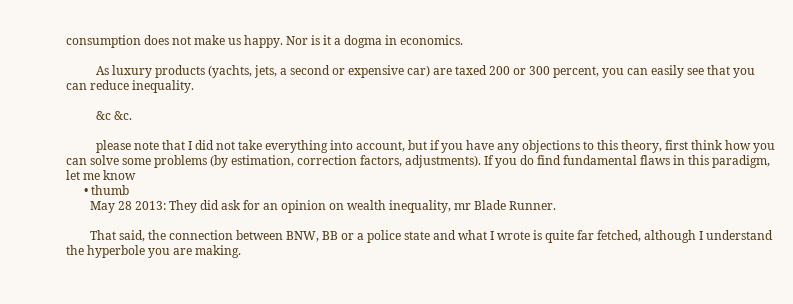consumption does not make us happy. Nor is it a dogma in economics.

          As luxury products (yachts, jets, a second or expensive car) are taxed 200 or 300 percent, you can easily see that you can reduce inequality.

          &c &c.

          please note that I did not take everything into account, but if you have any objections to this theory, first think how you can solve some problems (by estimation, correction factors, adjustments). If you do find fundamental flaws in this paradigm, let me know
      • thumb
        May 28 2013: They did ask for an opinion on wealth inequality, mr Blade Runner.

        That said, the connection between BNW, BB or a police state and what I wrote is quite far fetched, although I understand the hyperbole you are making.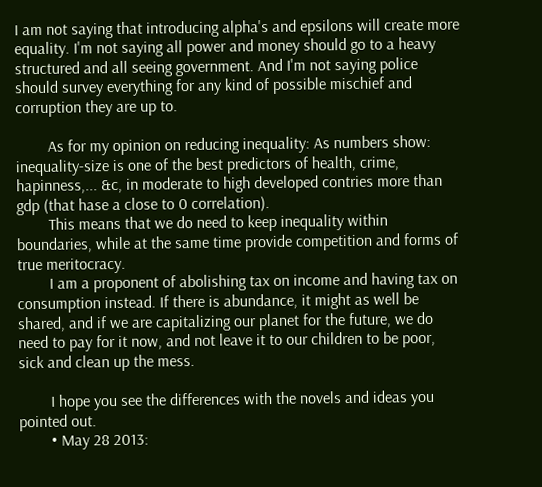I am not saying that introducing alpha's and epsilons will create more equality. I'm not saying all power and money should go to a heavy structured and all seeing government. And I'm not saying police should survey everything for any kind of possible mischief and corruption they are up to.

        As for my opinion on reducing inequality: As numbers show: inequality-size is one of the best predictors of health, crime, hapinness,... &c, in moderate to high developed contries more than gdp (that hase a close to 0 correlation).
        This means that we do need to keep inequality within boundaries, while at the same time provide competition and forms of true meritocracy.
        I am a proponent of abolishing tax on income and having tax on consumption instead. If there is abundance, it might as well be shared, and if we are capitalizing our planet for the future, we do need to pay for it now, and not leave it to our children to be poor, sick and clean up the mess.

        I hope you see the differences with the novels and ideas you pointed out.
        • May 28 2013: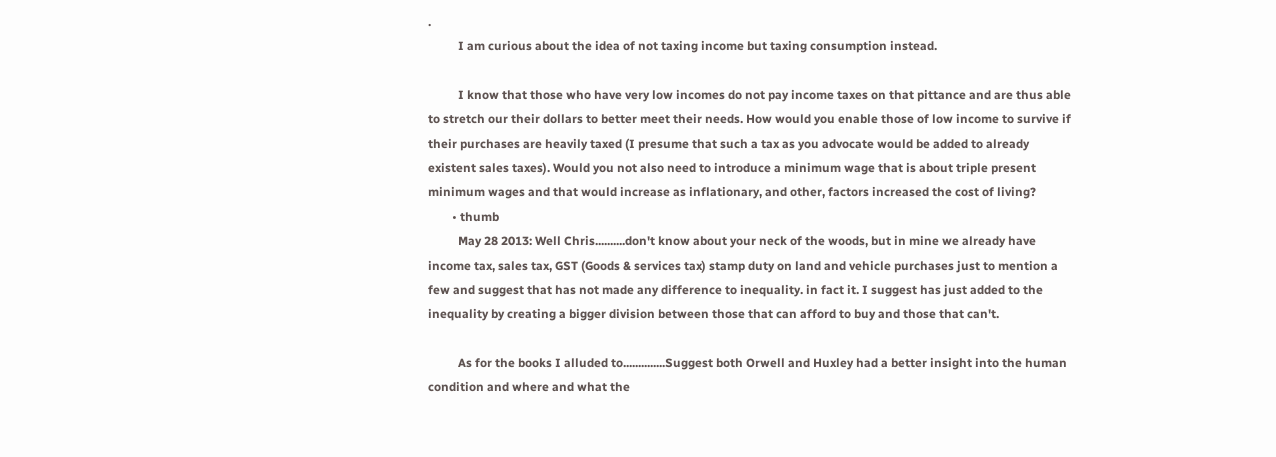.
          I am curious about the idea of not taxing income but taxing consumption instead.

          I know that those who have very low incomes do not pay income taxes on that pittance and are thus able to stretch our their dollars to better meet their needs. How would you enable those of low income to survive if their purchases are heavily taxed (I presume that such a tax as you advocate would be added to already existent sales taxes). Would you not also need to introduce a minimum wage that is about triple present minimum wages and that would increase as inflationary, and other, factors increased the cost of living?
        • thumb
          May 28 2013: Well Chris..........don't know about your neck of the woods, but in mine we already have income tax, sales tax, GST (Goods & services tax) stamp duty on land and vehicle purchases just to mention a few and suggest that has not made any difference to inequality. in fact it. I suggest has just added to the inequality by creating a bigger division between those that can afford to buy and those that can't.

          As for the books I alluded to..............Suggest both Orwell and Huxley had a better insight into the human condition and where and what the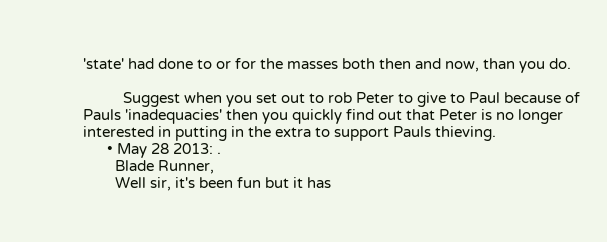'state' had done to or for the masses both then and now, than you do.

          Suggest when you set out to rob Peter to give to Paul because of Pauls 'inadequacies' then you quickly find out that Peter is no longer interested in putting in the extra to support Pauls thieving.
      • May 28 2013: .
        Blade Runner,
        Well sir, it's been fun but it has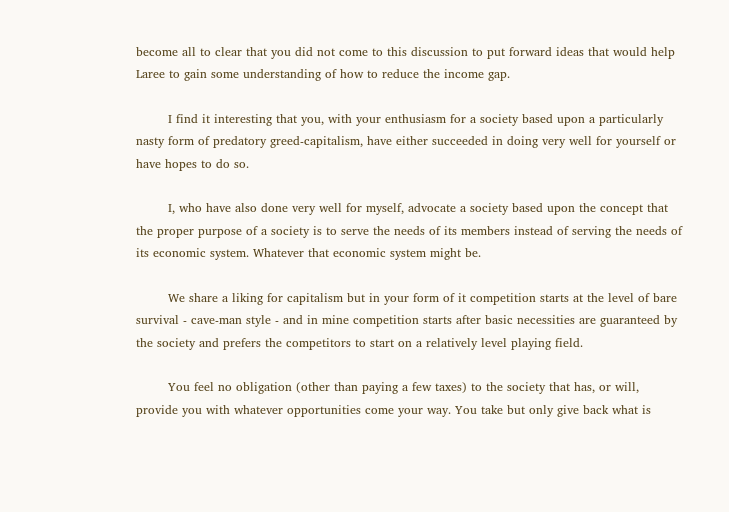become all to clear that you did not come to this discussion to put forward ideas that would help Laree to gain some understanding of how to reduce the income gap.

        I find it interesting that you, with your enthusiasm for a society based upon a particularly nasty form of predatory greed-capitalism, have either succeeded in doing very well for yourself or have hopes to do so.

        I, who have also done very well for myself, advocate a society based upon the concept that the proper purpose of a society is to serve the needs of its members instead of serving the needs of its economic system. Whatever that economic system might be.

        We share a liking for capitalism but in your form of it competition starts at the level of bare survival - cave-man style - and in mine competition starts after basic necessities are guaranteed by the society and prefers the competitors to start on a relatively level playing field.

        You feel no obligation (other than paying a few taxes) to the society that has, or will, provide you with whatever opportunities come your way. You take but only give back what is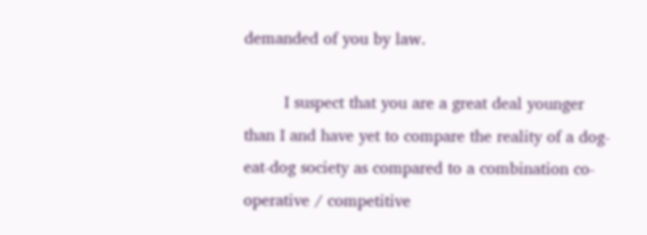demanded of you by law.

        I suspect that you are a great deal younger than I and have yet to compare the reality of a dog-eat-dog society as compared to a combination co-operative / competitive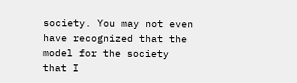society. You may not even have recognized that the model for the society that I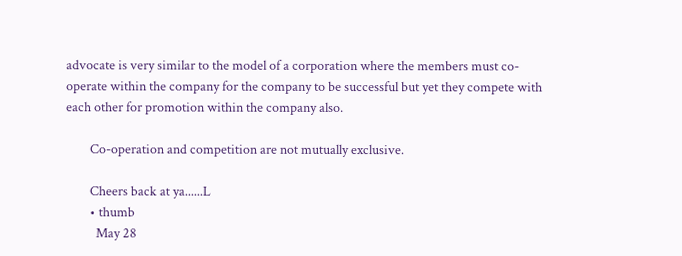advocate is very similar to the model of a corporation where the members must co-operate within the company for the company to be successful but yet they compete with each other for promotion within the company also.

        Co-operation and competition are not mutually exclusive.

        Cheers back at ya......L
        • thumb
          May 28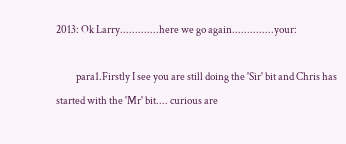2013: Ok Larry.............here we go again..............your:

          para1.Firstly I see you are still doing the 'Sir' bit and Chris has started with the 'Mr' bit.... curious are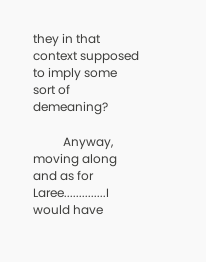they in that context supposed to imply some sort of demeaning?

          Anyway, moving along and as for Laree..............I would have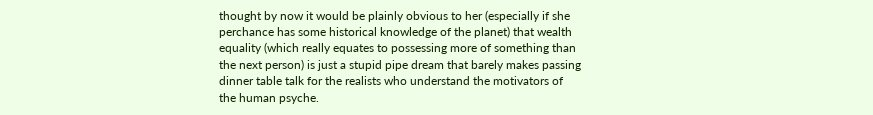thought by now it would be plainly obvious to her (especially if she perchance has some historical knowledge of the planet) that wealth equality (which really equates to possessing more of something than the next person) is just a stupid pipe dream that barely makes passing dinner table talk for the realists who understand the motivators of the human psyche.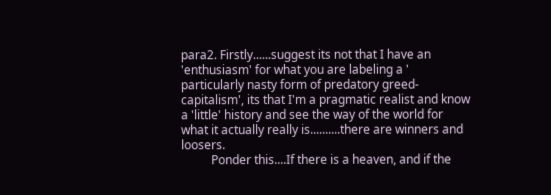para2. Firstly......suggest its not that I have an 'enthusiasm' for what you are labeling a ' particularly nasty form of predatory greed-capitalism', its that I'm a pragmatic realist and know a 'little' history and see the way of the world for what it actually really is..........there are winners and loosers.
          Ponder this....If there is a heaven, and if the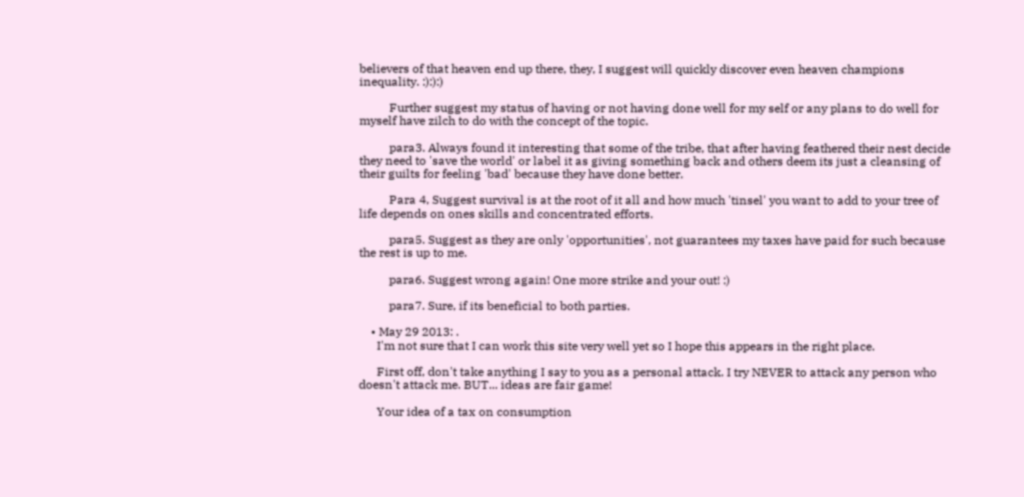believers of that heaven end up there, they, I suggest will quickly discover even heaven champions inequality. :):):)

          Further suggest my status of having or not having done well for my self or any plans to do well for myself have zilch to do with the concept of the topic.

          para3. Always found it interesting that some of the tribe, that after having feathered their nest decide they need to 'save the world' or label it as giving something back and others deem its just a cleansing of their guilts for feeling 'bad' because they have done better.

          Para 4, Suggest survival is at the root of it all and how much 'tinsel' you want to add to your tree of life depends on ones skills and concentrated efforts.

          para5. Suggest as they are only 'opportunities', not guarantees my taxes have paid for such because the rest is up to me.

          para6. Suggest wrong again! One more strike and your out! :)

          para7. Sure, if its beneficial to both parties.

    • May 29 2013: .
      I'm not sure that I can work this site very well yet so I hope this appears in the right place.

      First off, don't take anything I say to you as a personal attack. I try NEVER to attack any person who doesn't attack me. BUT... ideas are fair game!

      Your idea of a tax on consumption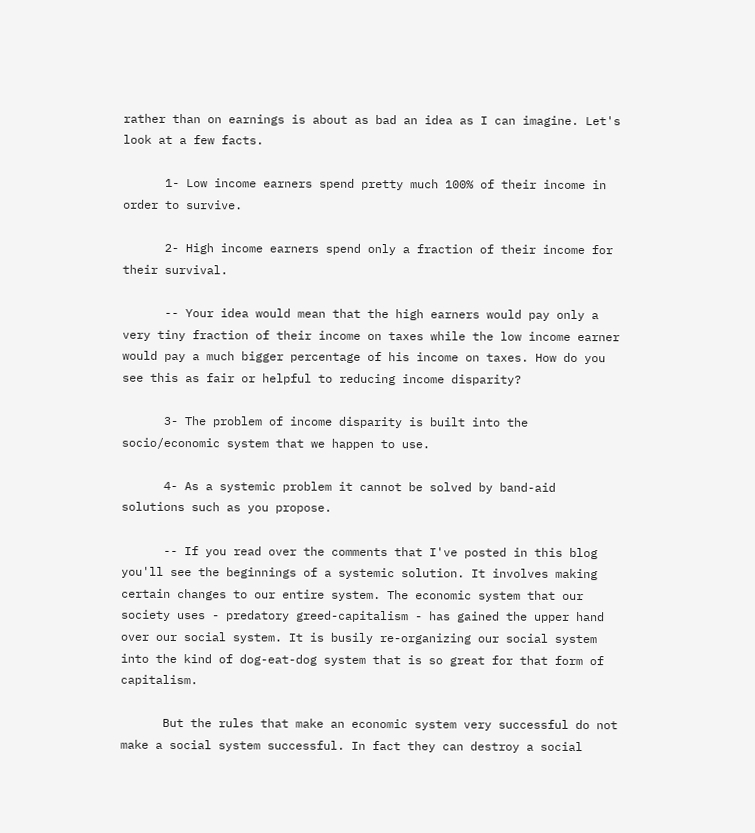rather than on earnings is about as bad an idea as I can imagine. Let's look at a few facts.

      1- Low income earners spend pretty much 100% of their income in order to survive.

      2- High income earners spend only a fraction of their income for their survival.

      -- Your idea would mean that the high earners would pay only a very tiny fraction of their income on taxes while the low income earner would pay a much bigger percentage of his income on taxes. How do you see this as fair or helpful to reducing income disparity?

      3- The problem of income disparity is built into the socio/economic system that we happen to use.

      4- As a systemic problem it cannot be solved by band-aid solutions such as you propose.

      -- If you read over the comments that I've posted in this blog you'll see the beginnings of a systemic solution. It involves making certain changes to our entire system. The economic system that our society uses - predatory greed-capitalism - has gained the upper hand over our social system. It is busily re-organizing our social system into the kind of dog-eat-dog system that is so great for that form of capitalism.

      But the rules that make an economic system very successful do not make a social system successful. In fact they can destroy a social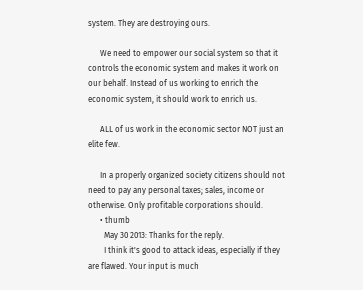system. They are destroying ours.

      We need to empower our social system so that it controls the economic system and makes it work on our behalf. Instead of us working to enrich the economic system, it should work to enrich us.

      ALL of us work in the economic sector NOT just an elite few.

      In a properly organized society citizens should not need to pay any personal taxes; sales, income or otherwise. Only profitable corporations should.
      • thumb
        May 30 2013: Thanks for the reply.
        I think it's good to attack ideas, especially if they are flawed. Your input is much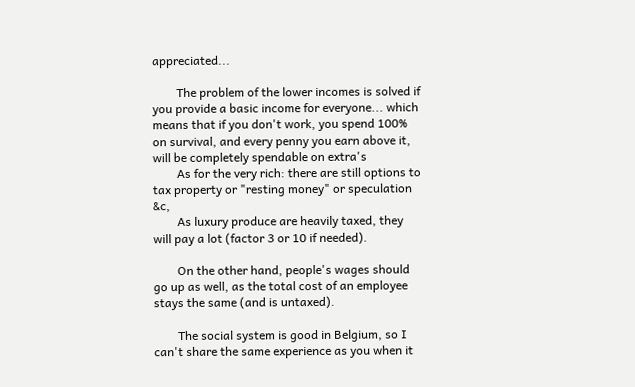appreciated...

        The problem of the lower incomes is solved if you provide a basic income for everyone... which means that if you don't work, you spend 100% on survival, and every penny you earn above it, will be completely spendable on extra's
        As for the very rich: there are still options to tax property or "resting money" or speculation &c,
        As luxury produce are heavily taxed, they will pay a lot (factor 3 or 10 if needed).

        On the other hand, people's wages should go up as well, as the total cost of an employee stays the same (and is untaxed).

        The social system is good in Belgium, so I can't share the same experience as you when it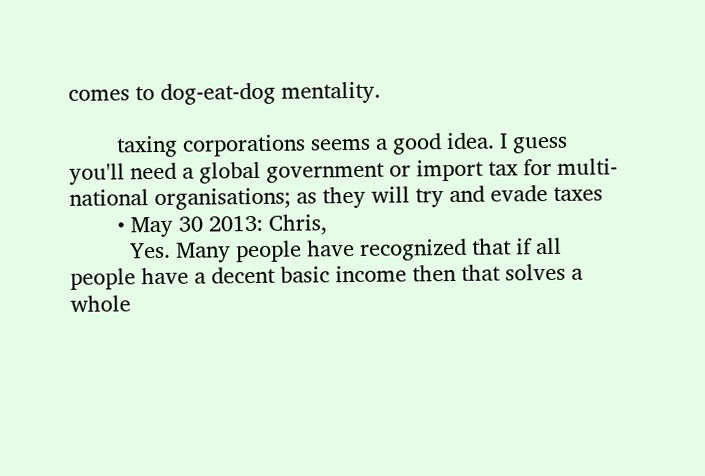comes to dog-eat-dog mentality.

        taxing corporations seems a good idea. I guess you'll need a global government or import tax for multi-national organisations; as they will try and evade taxes
        • May 30 2013: Chris,
          Yes. Many people have recognized that if all people have a decent basic income then that solves a whole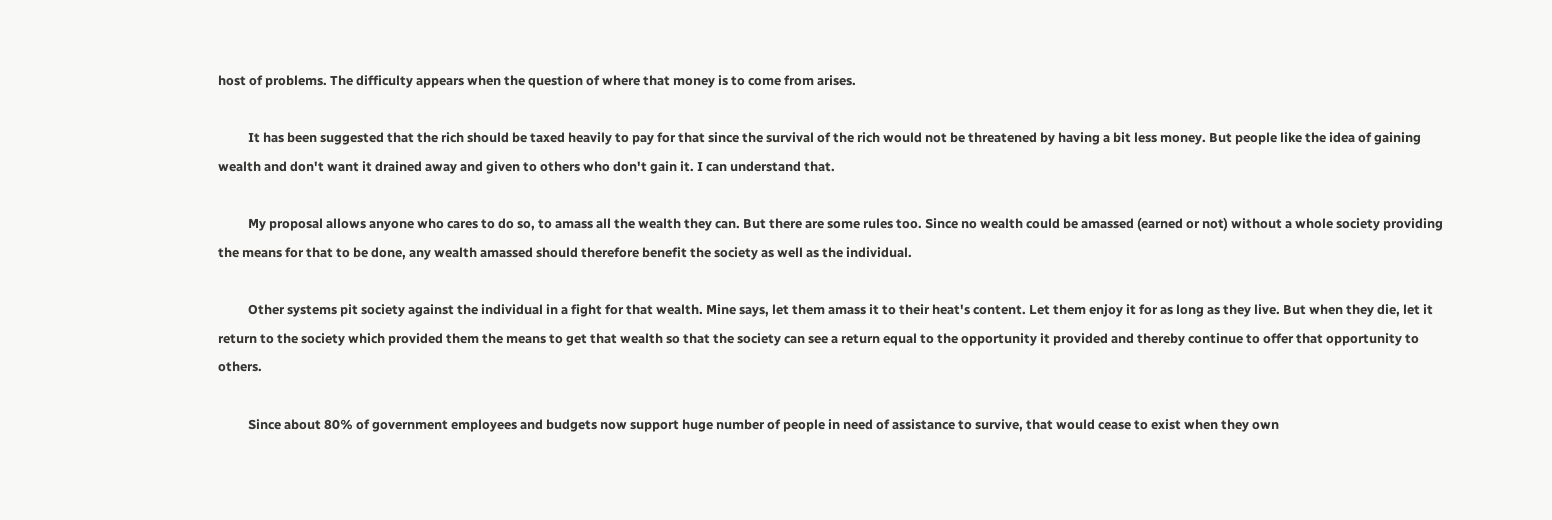host of problems. The difficulty appears when the question of where that money is to come from arises.

          It has been suggested that the rich should be taxed heavily to pay for that since the survival of the rich would not be threatened by having a bit less money. But people like the idea of gaining wealth and don't want it drained away and given to others who don't gain it. I can understand that.

          My proposal allows anyone who cares to do so, to amass all the wealth they can. But there are some rules too. Since no wealth could be amassed (earned or not) without a whole society providing the means for that to be done, any wealth amassed should therefore benefit the society as well as the individual.

          Other systems pit society against the individual in a fight for that wealth. Mine says, let them amass it to their heat's content. Let them enjoy it for as long as they live. But when they die, let it return to the society which provided them the means to get that wealth so that the society can see a return equal to the opportunity it provided and thereby continue to offer that opportunity to others.

          Since about 80% of government employees and budgets now support huge number of people in need of assistance to survive, that would cease to exist when they own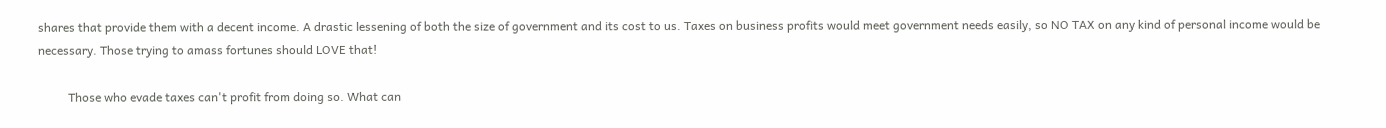shares that provide them with a decent income. A drastic lessening of both the size of government and its cost to us. Taxes on business profits would meet government needs easily, so NO TAX on any kind of personal income would be necessary. Those trying to amass fortunes should LOVE that!

          Those who evade taxes can't profit from doing so. What can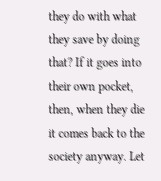they do with what they save by doing that? If it goes into their own pocket, then, when they die it comes back to the society anyway. Let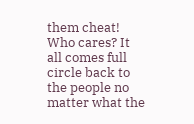them cheat! Who cares? It all comes full circle back to the people no matter what the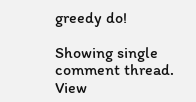greedy do!

Showing single comment thread. View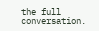the full conversation.